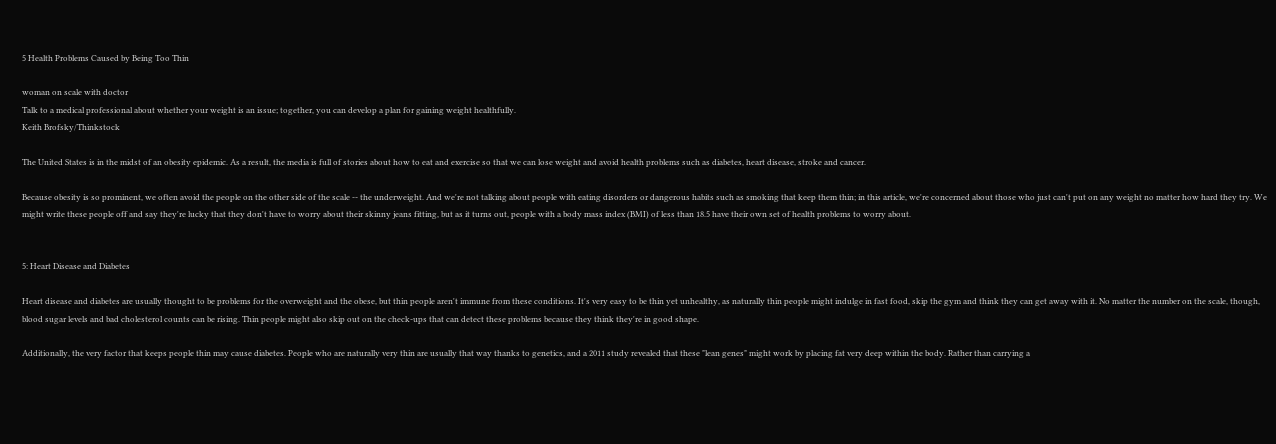5 Health Problems Caused by Being Too Thin

woman on scale with doctor
Talk to a medical professional about whether your weight is an issue; together, you can develop a plan for gaining weight healthfully.
Keith Brofsky/Thinkstock

The United States is in the midst of an obesity epidemic. As a result, the media is full of stories about how to eat and exercise so that we can lose weight and avoid health problems such as diabetes, heart disease, stroke and cancer.

Because obesity is so prominent, we often avoid the people on the other side of the scale -- the underweight. And we're not talking about people with eating disorders or dangerous habits such as smoking that keep them thin; in this article, we're concerned about those who just can't put on any weight no matter how hard they try. We might write these people off and say they're lucky that they don't have to worry about their skinny jeans fitting, but as it turns out, people with a body mass index (BMI) of less than 18.5 have their own set of health problems to worry about.


5: Heart Disease and Diabetes

Heart disease and diabetes are usually thought to be problems for the overweight and the obese, but thin people aren't immune from these conditions. It's very easy to be thin yet unhealthy, as naturally thin people might indulge in fast food, skip the gym and think they can get away with it. No matter the number on the scale, though, blood sugar levels and bad cholesterol counts can be rising. Thin people might also skip out on the check-ups that can detect these problems because they think they're in good shape.

Additionally, the very factor that keeps people thin may cause diabetes. People who are naturally very thin are usually that way thanks to genetics, and a 2011 study revealed that these "lean genes" might work by placing fat very deep within the body. Rather than carrying a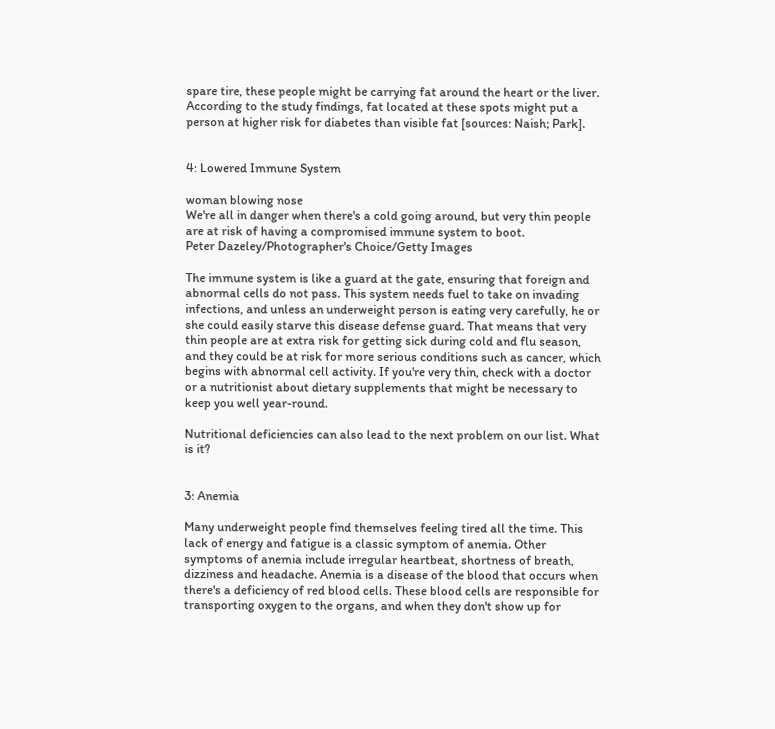spare tire, these people might be carrying fat around the heart or the liver. According to the study findings, fat located at these spots might put a person at higher risk for diabetes than visible fat [sources: Naish; Park].


4: Lowered Immune System

woman blowing nose
We're all in danger when there's a cold going around, but very thin people are at risk of having a compromised immune system to boot.
Peter Dazeley/Photographer's Choice/Getty Images

The immune system is like a guard at the gate, ensuring that foreign and abnormal cells do not pass. This system needs fuel to take on invading infections, and unless an underweight person is eating very carefully, he or she could easily starve this disease defense guard. That means that very thin people are at extra risk for getting sick during cold and flu season, and they could be at risk for more serious conditions such as cancer, which begins with abnormal cell activity. If you're very thin, check with a doctor or a nutritionist about dietary supplements that might be necessary to keep you well year-round.

Nutritional deficiencies can also lead to the next problem on our list. What is it?


3: Anemia

Many underweight people find themselves feeling tired all the time. This lack of energy and fatigue is a classic symptom of anemia. Other symptoms of anemia include irregular heartbeat, shortness of breath, dizziness and headache. Anemia is a disease of the blood that occurs when there's a deficiency of red blood cells. These blood cells are responsible for transporting oxygen to the organs, and when they don't show up for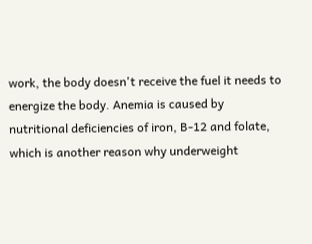work, the body doesn't receive the fuel it needs to energize the body. Anemia is caused by nutritional deficiencies of iron, B-12 and folate, which is another reason why underweight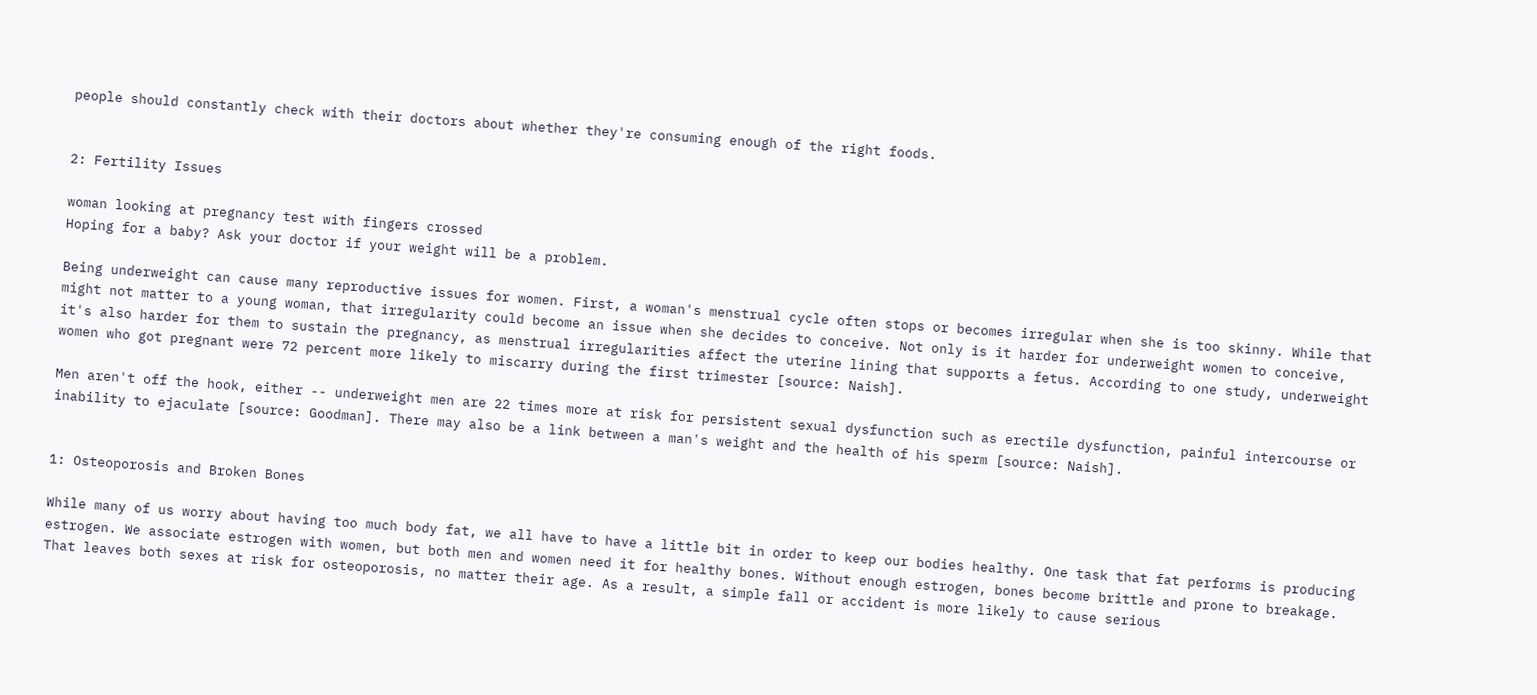people should constantly check with their doctors about whether they're consuming enough of the right foods.


2: Fertility Issues

woman looking at pregnancy test with fingers crossed
Hoping for a baby? Ask your doctor if your weight will be a problem.

Being underweight can cause many reproductive issues for women. First, a woman's menstrual cycle often stops or becomes irregular when she is too skinny. While that might not matter to a young woman, that irregularity could become an issue when she decides to conceive. Not only is it harder for underweight women to conceive, it's also harder for them to sustain the pregnancy, as menstrual irregularities affect the uterine lining that supports a fetus. According to one study, underweight women who got pregnant were 72 percent more likely to miscarry during the first trimester [source: Naish].

Men aren't off the hook, either -- underweight men are 22 times more at risk for persistent sexual dysfunction such as erectile dysfunction, painful intercourse or inability to ejaculate [source: Goodman]. There may also be a link between a man's weight and the health of his sperm [source: Naish].


1: Osteoporosis and Broken Bones

While many of us worry about having too much body fat, we all have to have a little bit in order to keep our bodies healthy. One task that fat performs is producing estrogen. We associate estrogen with women, but both men and women need it for healthy bones. Without enough estrogen, bones become brittle and prone to breakage. That leaves both sexes at risk for osteoporosis, no matter their age. As a result, a simple fall or accident is more likely to cause serious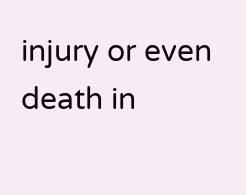injury or even death in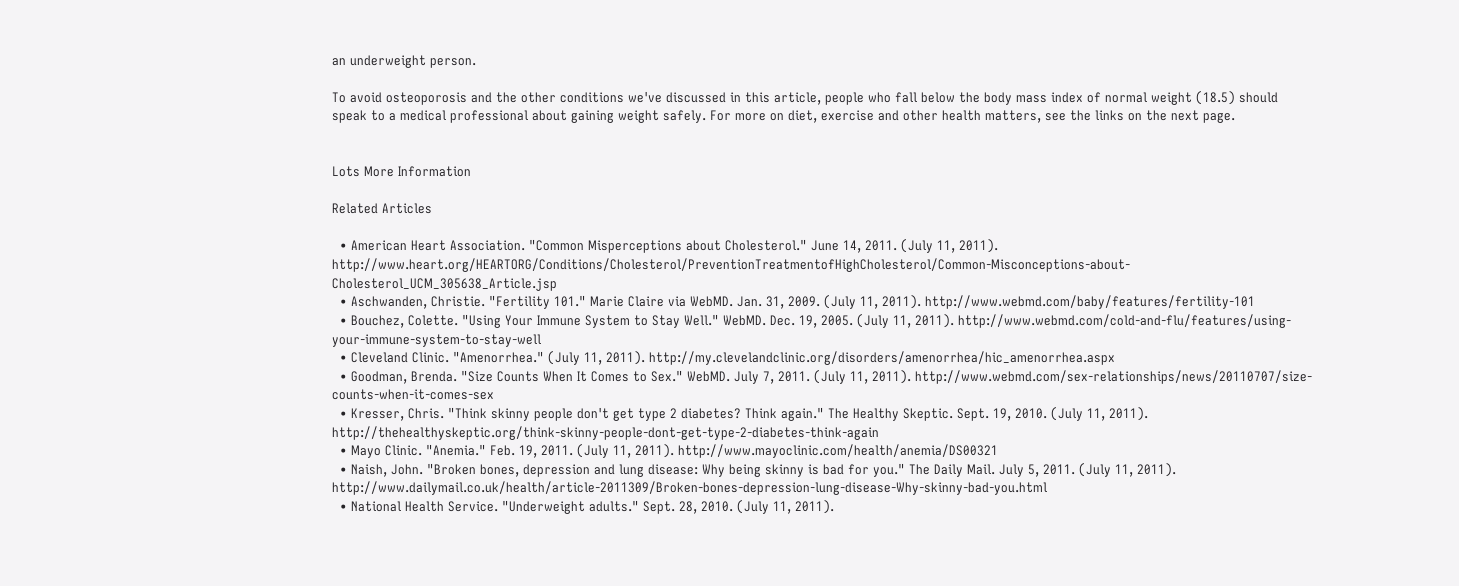an underweight person.

To avoid osteoporosis and the other conditions we've discussed in this article, people who fall below the body mass index of normal weight (18.5) should speak to a medical professional about gaining weight safely. For more on diet, exercise and other health matters, see the links on the next page.


Lots More Information

Related Articles

  • American Heart Association. "Common Misperceptions about Cholesterol." June 14, 2011. (July 11, 2011). http://www.heart.org/HEARTORG/Conditions/Cholesterol/PreventionTreatmentofHighCholesterol/Common-Misconceptions-about-Cholesterol_UCM_305638_Article.jsp
  • Aschwanden, Christie. "Fertility 101." Marie Claire via WebMD. Jan. 31, 2009. (July 11, 2011). http://www.webmd.com/baby/features/fertility-101
  • Bouchez, Colette. "Using Your Immune System to Stay Well." WebMD. Dec. 19, 2005. (July 11, 2011). http://www.webmd.com/cold-and-flu/features/using-your-immune-system-to-stay-well
  • Cleveland Clinic. "Amenorrhea." (July 11, 2011). http://my.clevelandclinic.org/disorders/amenorrhea/hic_amenorrhea.aspx
  • Goodman, Brenda. "Size Counts When It Comes to Sex." WebMD. July 7, 2011. (July 11, 2011). http://www.webmd.com/sex-relationships/news/20110707/size-counts-when-it-comes-sex
  • Kresser, Chris. "Think skinny people don't get type 2 diabetes? Think again." The Healthy Skeptic. Sept. 19, 2010. (July 11, 2011). http://thehealthyskeptic.org/think-skinny-people-dont-get-type-2-diabetes-think-again
  • Mayo Clinic. "Anemia." Feb. 19, 2011. (July 11, 2011). http://www.mayoclinic.com/health/anemia/DS00321
  • Naish, John. "Broken bones, depression and lung disease: Why being skinny is bad for you." The Daily Mail. July 5, 2011. (July 11, 2011). http://www.dailymail.co.uk/health/article-2011309/Broken-bones-depression-lung-disease-Why-skinny-bad-you.html
  • National Health Service. "Underweight adults." Sept. 28, 2010. (July 11, 2011).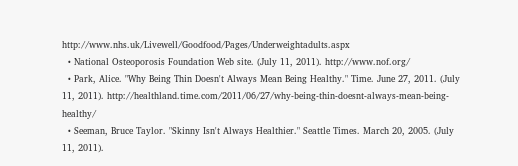http://www.nhs.uk/Livewell/Goodfood/Pages/Underweightadults.aspx
  • National Osteoporosis Foundation Web site. (July 11, 2011). http://www.nof.org/
  • Park, Alice. "Why Being Thin Doesn't Always Mean Being Healthy." Time. June 27, 2011. (July 11, 2011). http://healthland.time.com/2011/06/27/why-being-thin-doesnt-always-mean-being-healthy/
  • Seeman, Bruce Taylor. "Skinny Isn't Always Healthier." Seattle Times. March 20, 2005. (July 11, 2011).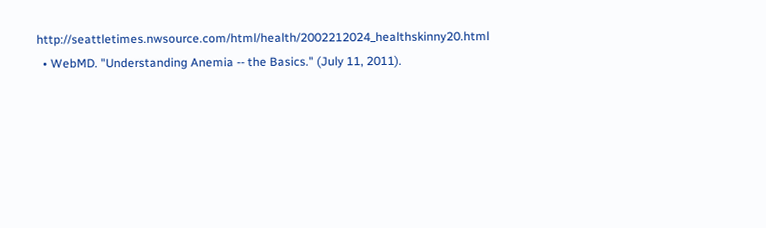http://seattletimes.nwsource.com/html/health/2002212024_healthskinny20.html
  • WebMD. "Understanding Anemia -- the Basics." (July 11, 2011).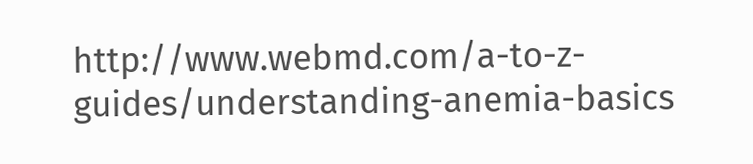http://www.webmd.com/a-to-z-guides/understanding-anemia-basics